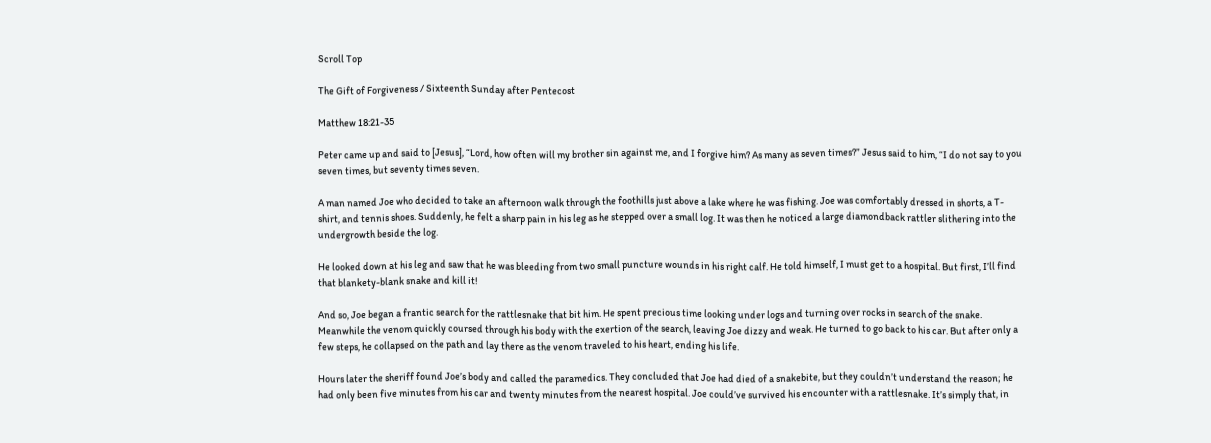Scroll Top

The Gift of Forgiveness / Sixteenth Sunday after Pentecost

Matthew 18:21-35

Peter came up and said to [Jesus], “Lord, how often will my brother sin against me, and I forgive him? As many as seven times?” Jesus said to him, “I do not say to you seven times, but seventy times seven.

A man named Joe who decided to take an afternoon walk through the foothills just above a lake where he was fishing. Joe was comfortably dressed in shorts, a T-shirt, and tennis shoes. Suddenly, he felt a sharp pain in his leg as he stepped over a small log. It was then he noticed a large diamondback rattler slithering into the undergrowth beside the log.

He looked down at his leg and saw that he was bleeding from two small puncture wounds in his right calf. He told himself, I must get to a hospital. But first, I’ll find that blankety-blank snake and kill it!

And so, Joe began a frantic search for the rattlesnake that bit him. He spent precious time looking under logs and turning over rocks in search of the snake. Meanwhile the venom quickly coursed through his body with the exertion of the search, leaving Joe dizzy and weak. He turned to go back to his car. But after only a few steps, he collapsed on the path and lay there as the venom traveled to his heart, ending his life.

Hours later the sheriff found Joe’s body and called the paramedics. They concluded that Joe had died of a snakebite, but they couldn’t understand the reason; he had only been five minutes from his car and twenty minutes from the nearest hospital. Joe could’ve survived his encounter with a rattlesnake. It’s simply that, in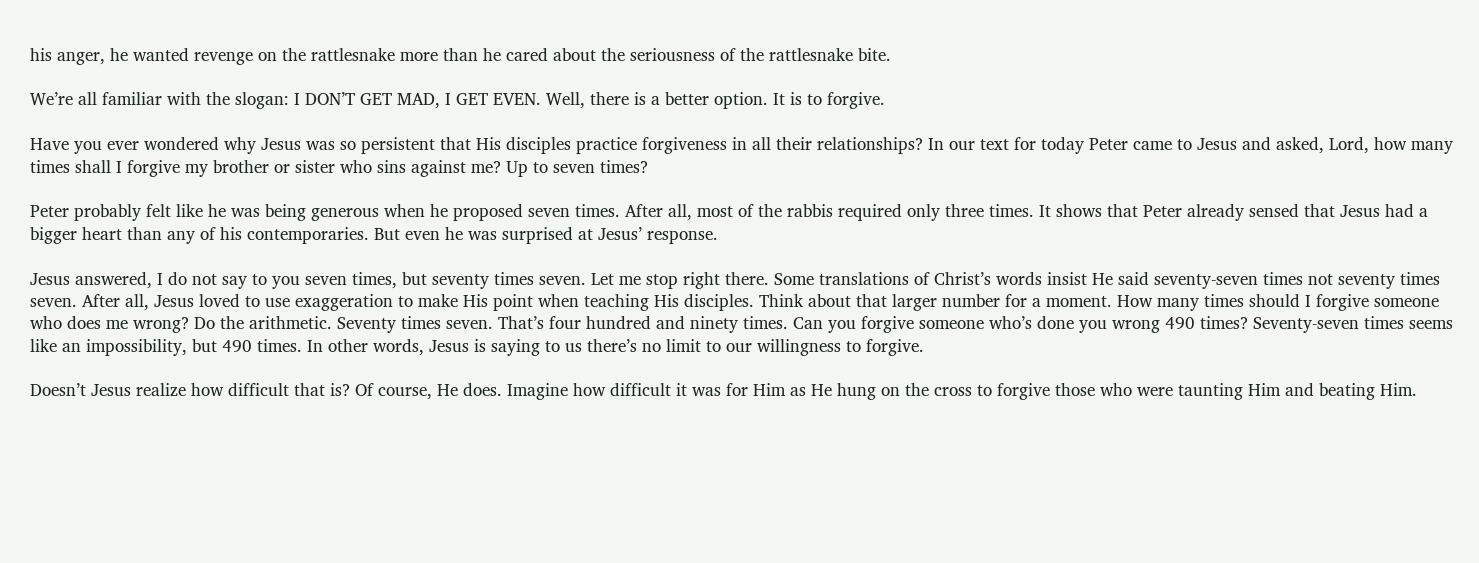his anger, he wanted revenge on the rattlesnake more than he cared about the seriousness of the rattlesnake bite.

We’re all familiar with the slogan: I DON’T GET MAD, I GET EVEN. Well, there is a better option. It is to forgive.

Have you ever wondered why Jesus was so persistent that His disciples practice forgiveness in all their relationships? In our text for today Peter came to Jesus and asked, Lord, how many times shall I forgive my brother or sister who sins against me? Up to seven times?

Peter probably felt like he was being generous when he proposed seven times. After all, most of the rabbis required only three times. It shows that Peter already sensed that Jesus had a bigger heart than any of his contemporaries. But even he was surprised at Jesus’ response.

Jesus answered, I do not say to you seven times, but seventy times seven. Let me stop right there. Some translations of Christ’s words insist He said seventy-seven times not seventy times seven. After all, Jesus loved to use exaggeration to make His point when teaching His disciples. Think about that larger number for a moment. How many times should I forgive someone who does me wrong? Do the arithmetic. Seventy times seven. That’s four hundred and ninety times. Can you forgive someone who’s done you wrong 490 times? Seventy-seven times seems like an impossibility, but 490 times. In other words, Jesus is saying to us there’s no limit to our willingness to forgive.

Doesn’t Jesus realize how difficult that is? Of course, He does. Imagine how difficult it was for Him as He hung on the cross to forgive those who were taunting Him and beating Him.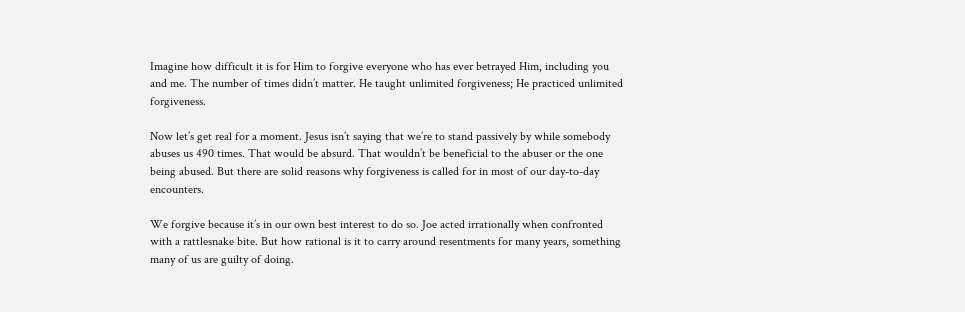Imagine how difficult it is for Him to forgive everyone who has ever betrayed Him, including you and me. The number of times didn’t matter. He taught unlimited forgiveness; He practiced unlimited forgiveness.

Now let’s get real for a moment. Jesus isn’t saying that we’re to stand passively by while somebody abuses us 490 times. That would be absurd. That wouldn’t be beneficial to the abuser or the one being abused. But there are solid reasons why forgiveness is called for in most of our day-to-day encounters.

We forgive because it’s in our own best interest to do so. Joe acted irrationally when confronted with a rattlesnake bite. But how rational is it to carry around resentments for many years, something many of us are guilty of doing.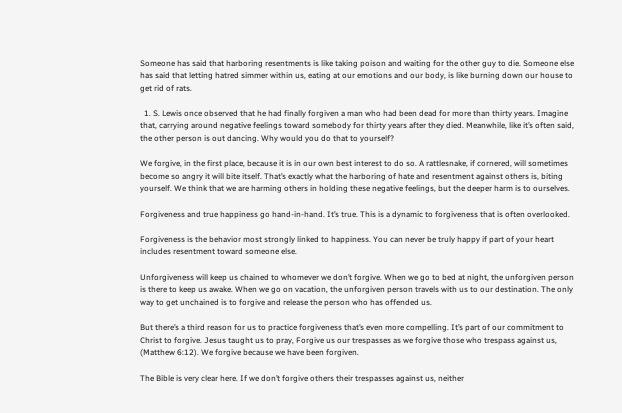Someone has said that harboring resentments is like taking poison and waiting for the other guy to die. Someone else has said that letting hatred simmer within us, eating at our emotions and our body, is like burning down our house to get rid of rats.

  1. S. Lewis once observed that he had finally forgiven a man who had been dead for more than thirty years. Imagine that, carrying around negative feelings toward somebody for thirty years after they died. Meanwhile, like it’s often said, the other person is out dancing. Why would you do that to yourself?

We forgive, in the first place, because it is in our own best interest to do so. A rattlesnake, if cornered, will sometimes become so angry it will bite itself. That’s exactly what the harboring of hate and resentment against others is, biting yourself. We think that we are harming others in holding these negative feelings, but the deeper harm is to ourselves.

Forgiveness and true happiness go hand-in-hand. It’s true. This is a dynamic to forgiveness that is often overlooked.

Forgiveness is the behavior most strongly linked to happiness. You can never be truly happy if part of your heart includes resentment toward someone else.

Unforgiveness will keep us chained to whomever we don’t forgive. When we go to bed at night, the unforgiven person is there to keep us awake. When we go on vacation, the unforgiven person travels with us to our destination. The only way to get unchained is to forgive and release the person who has offended us.

But there’s a third reason for us to practice forgiveness that’s even more compelling. It’s part of our commitment to Christ to forgive. Jesus taught us to pray, Forgive us our trespasses as we forgive those who trespass against us, (Matthew 6:12). We forgive because we have been forgiven.

The Bible is very clear here. If we don’t forgive others their trespasses against us, neither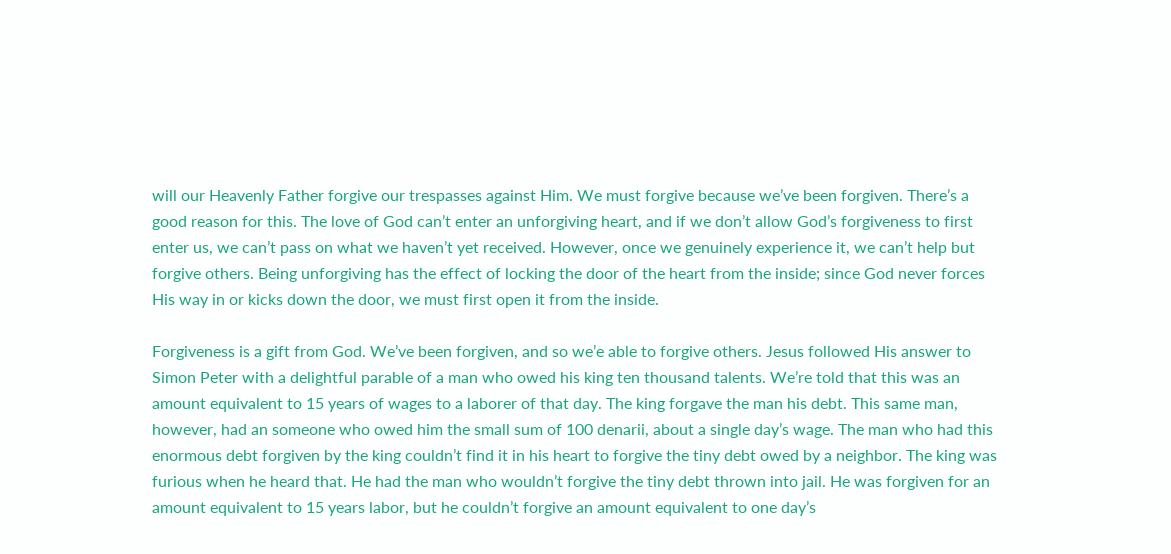will our Heavenly Father forgive our trespasses against Him. We must forgive because we’ve been forgiven. There’s a good reason for this. The love of God can’t enter an unforgiving heart, and if we don’t allow God’s forgiveness to first enter us, we can’t pass on what we haven’t yet received. However, once we genuinely experience it, we can’t help but forgive others. Being unforgiving has the effect of locking the door of the heart from the inside; since God never forces His way in or kicks down the door, we must first open it from the inside.

Forgiveness is a gift from God. We’ve been forgiven, and so we’e able to forgive others. Jesus followed His answer to Simon Peter with a delightful parable of a man who owed his king ten thousand talents. We’re told that this was an amount equivalent to 15 years of wages to a laborer of that day. The king forgave the man his debt. This same man, however, had an someone who owed him the small sum of 100 denarii, about a single day’s wage. The man who had this enormous debt forgiven by the king couldn’t find it in his heart to forgive the tiny debt owed by a neighbor. The king was furious when he heard that. He had the man who wouldn’t forgive the tiny debt thrown into jail. He was forgiven for an amount equivalent to 15 years labor, but he couldn’t forgive an amount equivalent to one day’s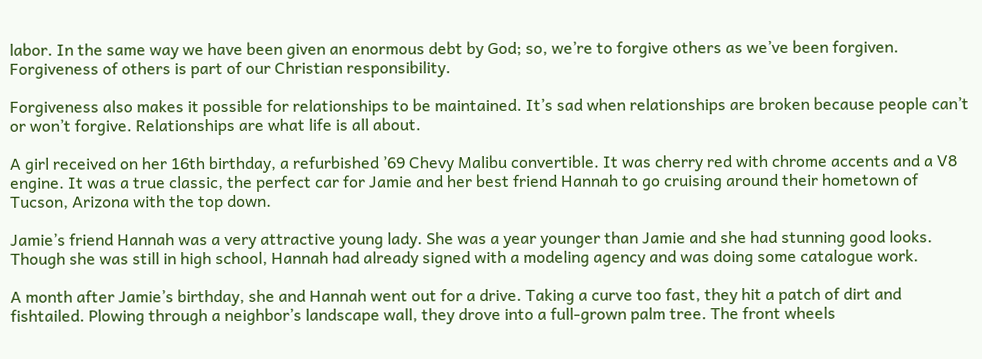labor. In the same way we have been given an enormous debt by God; so, we’re to forgive others as we’ve been forgiven. Forgiveness of others is part of our Christian responsibility.

Forgiveness also makes it possible for relationships to be maintained. It’s sad when relationships are broken because people can’t or won’t forgive. Relationships are what life is all about.

A girl received on her 16th birthday, a refurbished ’69 Chevy Malibu convertible. It was cherry red with chrome accents and a V8 engine. It was a true classic, the perfect car for Jamie and her best friend Hannah to go cruising around their hometown of Tucson, Arizona with the top down.

Jamie’s friend Hannah was a very attractive young lady. She was a year younger than Jamie and she had stunning good looks. Though she was still in high school, Hannah had already signed with a modeling agency and was doing some catalogue work.

A month after Jamie’s birthday, she and Hannah went out for a drive. Taking a curve too fast, they hit a patch of dirt and fishtailed. Plowing through a neighbor’s landscape wall, they drove into a full-grown palm tree. The front wheels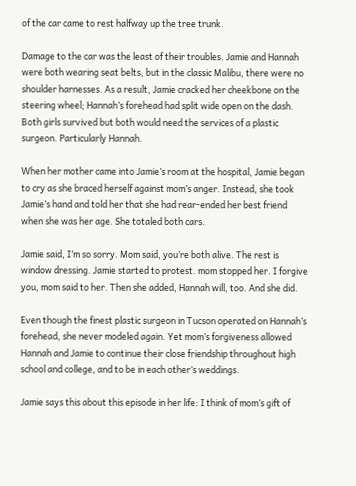of the car came to rest halfway up the tree trunk.

Damage to the car was the least of their troubles. Jamie and Hannah were both wearing seat belts, but in the classic Malibu, there were no shoulder harnesses. As a result, Jamie cracked her cheekbone on the steering wheel; Hannah’s forehead had split wide open on the dash. Both girls survived but both would need the services of a plastic surgeon. Particularly Hannah.

When her mother came into Jamie’s room at the hospital, Jamie began to cry as she braced herself against mom’s anger. Instead, she took Jamie’s hand and told her that she had rear-ended her best friend when she was her age. She totaled both cars.

Jamie said, I’m so sorry. Mom said, you’re both alive. The rest is window dressing. Jamie started to protest. mom stopped her. I forgive you, mom said to her. Then she added, Hannah will, too. And she did.

Even though the finest plastic surgeon in Tucson operated on Hannah’s forehead, she never modeled again. Yet mom’s forgiveness allowed Hannah and Jamie to continue their close friendship throughout high school and college, and to be in each other’s weddings.

Jamie says this about this episode in her life: I think of mom’s gift of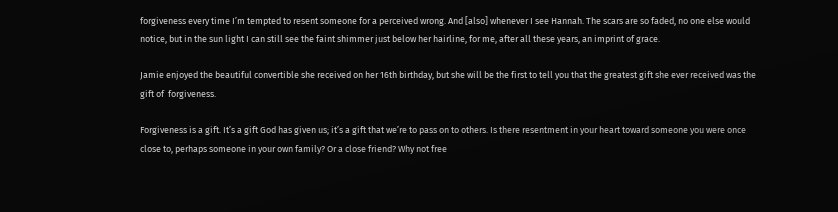forgiveness every time I’m tempted to resent someone for a perceived wrong. And [also] whenever I see Hannah. The scars are so faded, no one else would notice, but in the sun light I can still see the faint shimmer just below her hairline, for me, after all these years, an imprint of grace.

Jamie enjoyed the beautiful convertible she received on her 16th birthday, but she will be the first to tell you that the greatest gift she ever received was the gift of  forgiveness.

Forgiveness is a gift. It’s a gift God has given us; it’s a gift that we’re to pass on to others. Is there resentment in your heart toward someone you were once close to, perhaps someone in your own family? Or a close friend? Why not free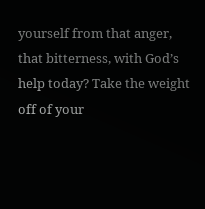yourself from that anger, that bitterness, with God’s help today? Take the weight off of your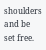shoulders and be set free.